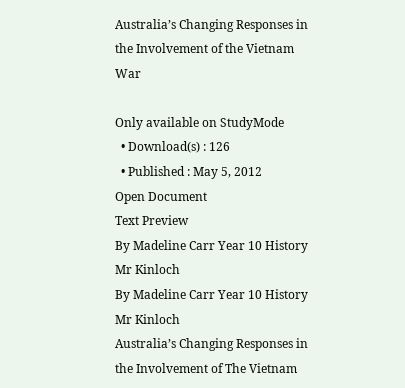Australia’s Changing Responses in the Involvement of the Vietnam War

Only available on StudyMode
  • Download(s) : 126
  • Published : May 5, 2012
Open Document
Text Preview
By Madeline Carr Year 10 History Mr Kinloch
By Madeline Carr Year 10 History Mr Kinloch
Australia’s Changing Responses in the Involvement of The Vietnam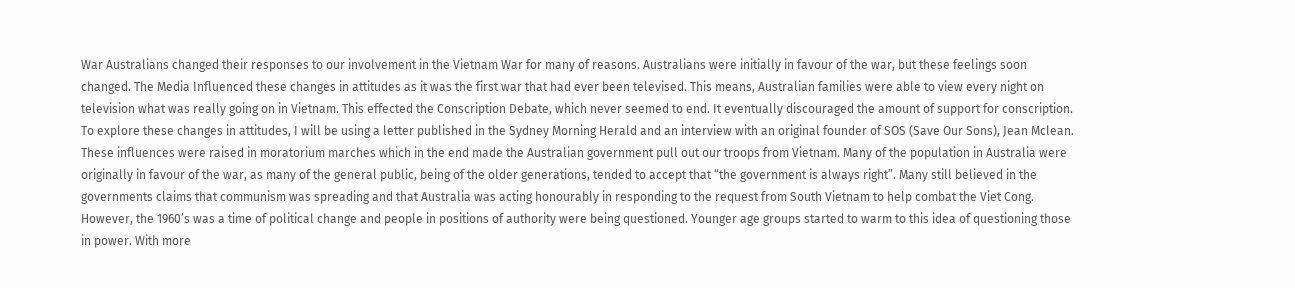War Australians changed their responses to our involvement in the Vietnam War for many of reasons. Australians were initially in favour of the war, but these feelings soon changed. The Media Influenced these changes in attitudes as it was the first war that had ever been televised. This means, Australian families were able to view every night on television what was really going on in Vietnam. This effected the Conscription Debate, which never seemed to end. It eventually discouraged the amount of support for conscription. To explore these changes in attitudes, I will be using a letter published in the Sydney Morning Herald and an interview with an original founder of SOS (Save Our Sons), Jean Mclean. These influences were raised in moratorium marches which in the end made the Australian government pull out our troops from Vietnam. Many of the population in Australia were originally in favour of the war, as many of the general public, being of the older generations, tended to accept that “the government is always right”. Many still believed in the governments claims that communism was spreading and that Australia was acting honourably in responding to the request from South Vietnam to help combat the Viet Cong. However, the 1960’s was a time of political change and people in positions of authority were being questioned. Younger age groups started to warm to this idea of questioning those in power. With more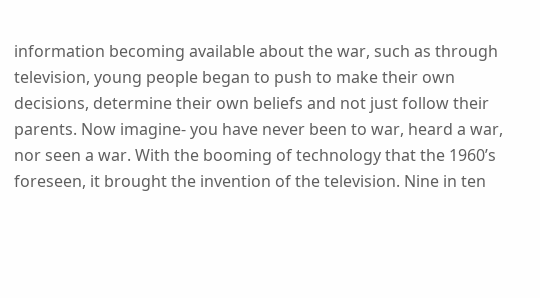information becoming available about the war, such as through television, young people began to push to make their own decisions, determine their own beliefs and not just follow their parents. Now imagine- you have never been to war, heard a war, nor seen a war. With the booming of technology that the 1960’s foreseen, it brought the invention of the television. Nine in ten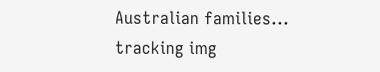Australian families...
tracking img